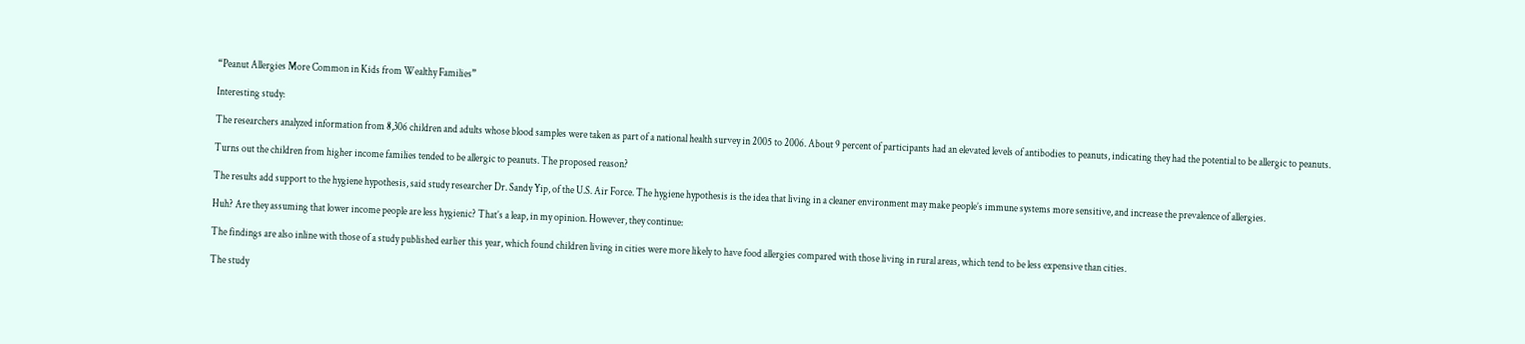“Peanut Allergies More Common in Kids from Wealthy Families”

Interesting study:

The researchers analyzed information from 8,306 children and adults whose blood samples were taken as part of a national health survey in 2005 to 2006. About 9 percent of participants had an elevated levels of antibodies to peanuts, indicating they had the potential to be allergic to peanuts.

Turns out the children from higher income families tended to be allergic to peanuts. The proposed reason?

The results add support to the hygiene hypothesis, said study researcher Dr. Sandy Yip, of the U.S. Air Force. The hygiene hypothesis is the idea that living in a cleaner environment may make people’s immune systems more sensitive, and increase the prevalence of allergies.

Huh? Are they assuming that lower income people are less hygienic? That’s a leap, in my opinion. However, they continue:

The findings are also inline with those of a study published earlier this year, which found children living in cities were more likely to have food allergies compared with those living in rural areas, which tend to be less expensive than cities.

The study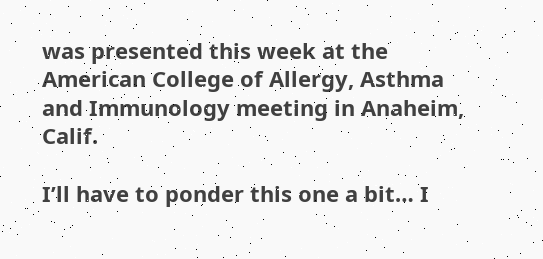was presented this week at the American College of Allergy, Asthma and Immunology meeting in Anaheim, Calif.

I’ll have to ponder this one a bit… I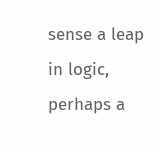sense a leap in logic, perhaps a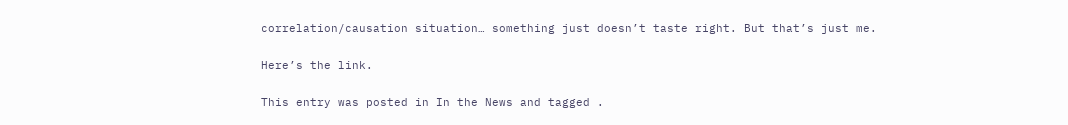correlation/causation situation… something just doesn’t taste right. But that’s just me.

Here’s the link.

This entry was posted in In the News and tagged .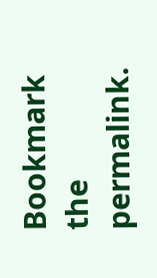Bookmark the permalink.